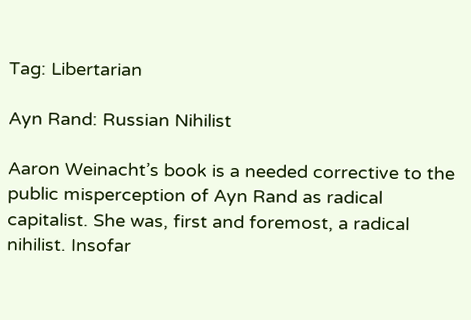Tag: Libertarian

Ayn Rand: Russian Nihilist

Aaron Weinacht’s book is a needed corrective to the public misperception of Ayn Rand as radical capitalist. She was, first and foremost, a radical nihilist. Insofar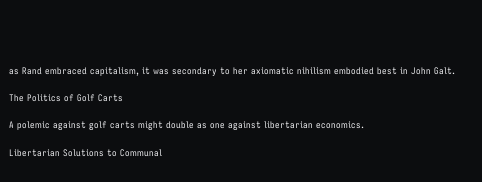as Rand embraced capitalism, it was secondary to her axiomatic nihilism embodied best in John Galt.

The Politics of Golf Carts

A polemic against golf carts might double as one against libertarian economics.

Libertarian Solutions to Communal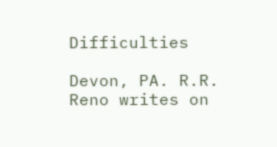Difficulties

Devon, PA. R.R. Reno writes on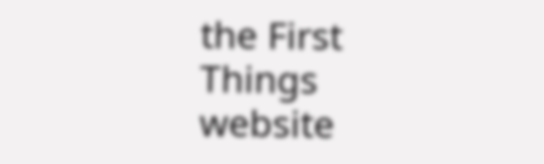the First Things website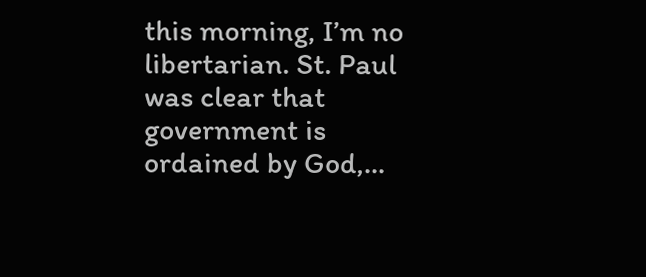this morning, I’m no libertarian. St. Paul was clear that government is ordained by God,...